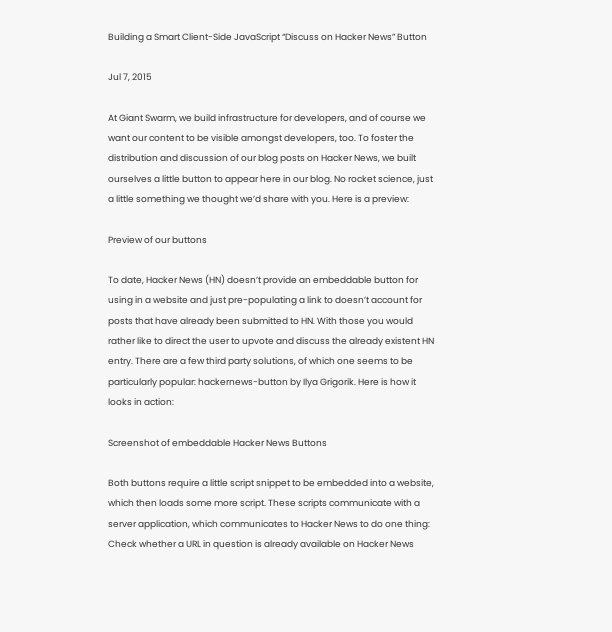Building a Smart Client-Side JavaScript “Discuss on Hacker News” Button

Jul 7, 2015

At Giant Swarm, we build infrastructure for developers, and of course we want our content to be visible amongst developers, too. To foster the distribution and discussion of our blog posts on Hacker News, we built ourselves a little button to appear here in our blog. No rocket science, just a little something we thought we’d share with you. Here is a preview:

Preview of our buttons

To date, Hacker News (HN) doesn’t provide an embeddable button for using in a website and just pre-populating a link to doesn’t account for posts that have already been submitted to HN. With those you would rather like to direct the user to upvote and discuss the already existent HN entry. There are a few third party solutions, of which one seems to be particularly popular: hackernews-button by Ilya Grigorik. Here is how it looks in action:

Screenshot of embeddable Hacker News Buttons

Both buttons require a little script snippet to be embedded into a website, which then loads some more script. These scripts communicate with a server application, which communicates to Hacker News to do one thing: Check whether a URL in question is already available on Hacker News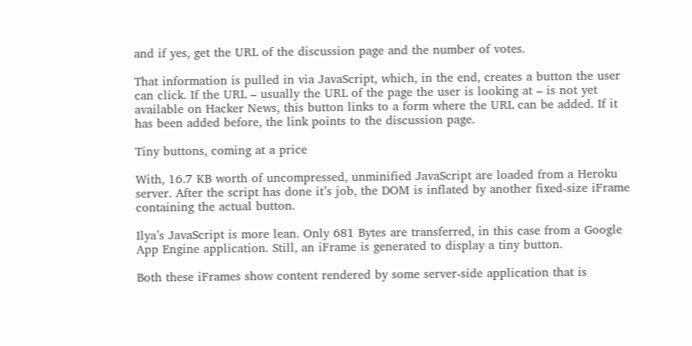and if yes, get the URL of the discussion page and the number of votes.

That information is pulled in via JavaScript, which, in the end, creates a button the user can click. If the URL – usually the URL of the page the user is looking at – is not yet available on Hacker News, this button links to a form where the URL can be added. If it has been added before, the link points to the discussion page.

Tiny buttons, coming at a price

With, 16.7 KB worth of uncompressed, unminified JavaScript are loaded from a Heroku server. After the script has done it’s job, the DOM is inflated by another fixed-size iFrame containing the actual button.

Ilya’s JavaScript is more lean. Only 681 Bytes are transferred, in this case from a Google App Engine application. Still, an iFrame is generated to display a tiny button.

Both these iFrames show content rendered by some server-side application that is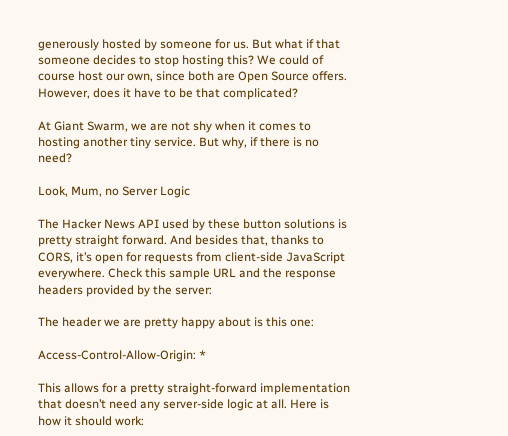generously hosted by someone for us. But what if that someone decides to stop hosting this? We could of course host our own, since both are Open Source offers. However, does it have to be that complicated?

At Giant Swarm, we are not shy when it comes to hosting another tiny service. But why, if there is no need?

Look, Mum, no Server Logic

The Hacker News API used by these button solutions is pretty straight forward. And besides that, thanks to CORS, it’s open for requests from client-side JavaScript everywhere. Check this sample URL and the response headers provided by the server:

The header we are pretty happy about is this one:

Access-Control-Allow-Origin: *

This allows for a pretty straight-forward implementation that doesn’t need any server-side logic at all. Here is how it should work: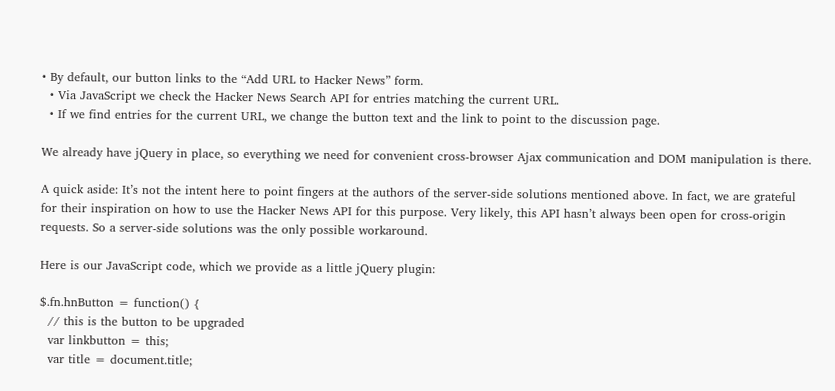• By default, our button links to the “Add URL to Hacker News” form.
  • Via JavaScript we check the Hacker News Search API for entries matching the current URL.
  • If we find entries for the current URL, we change the button text and the link to point to the discussion page.

We already have jQuery in place, so everything we need for convenient cross-browser Ajax communication and DOM manipulation is there.

A quick aside: It’s not the intent here to point fingers at the authors of the server-side solutions mentioned above. In fact, we are grateful for their inspiration on how to use the Hacker News API for this purpose. Very likely, this API hasn’t always been open for cross-origin requests. So a server-side solutions was the only possible workaround.

Here is our JavaScript code, which we provide as a little jQuery plugin:

$.fn.hnButton = function() {
  // this is the button to be upgraded
  var linkbutton = this;
  var title = document.title;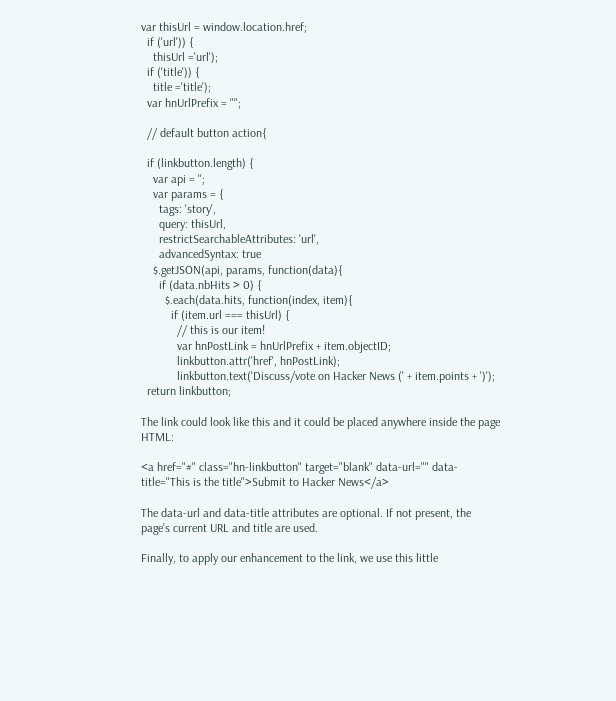var thisUrl = window.location.href;
  if ('url')) {
    thisUrl ='url');
  if ('title')) {
    title ='title');
  var hnUrlPrefix = "";

  // default button action{

  if (linkbutton.length) {
    var api = '';
    var params = {
      tags: 'story',
      query: thisUrl,
      restrictSearchableAttributes: 'url',
      advancedSyntax: true
    $.getJSON(api, params, function(data){
      if (data.nbHits > 0) {
        $.each(data.hits, function(index, item){
          if (item.url === thisUrl) {
            // this is our item!
            var hnPostLink = hnUrlPrefix + item.objectID;
            linkbutton.attr('href', hnPostLink);
            linkbutton.text('Discuss/vote on Hacker News (' + item.points + ')');
  return linkbutton;

The link could look like this and it could be placed anywhere inside the page HTML:

<a href="#" class="hn-linkbutton" target="blank" data-url="" data-title="This is the title">Submit to Hacker News</a>

The data-url and data-title attributes are optional. If not present, the page’s current URL and title are used.

Finally, to apply our enhancement to the link, we use this little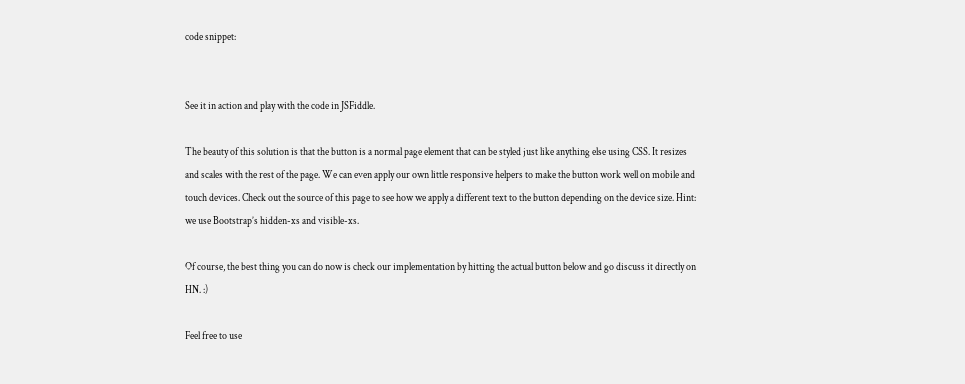code snippet:


See it in action and play with the code in JSFiddle.

The beauty of this solution is that the button is a normal page element that can be styled just like anything else using CSS. It resizes and scales with the rest of the page. We can even apply our own little responsive helpers to make the button work well on mobile and touch devices. Check out the source of this page to see how we apply a different text to the button depending on the device size. Hint: we use Bootstrap’s hidden-xs and visible-xs.

Of course, the best thing you can do now is check our implementation by hitting the actual button below and go discuss it directly on HN. :)

Feel free to use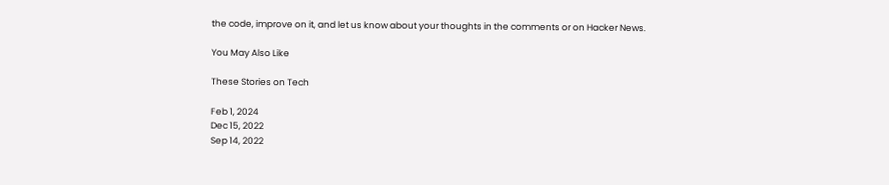the code, improve on it, and let us know about your thoughts in the comments or on Hacker News.

You May Also Like

These Stories on Tech

Feb 1, 2024
Dec 15, 2022
Sep 14, 2022